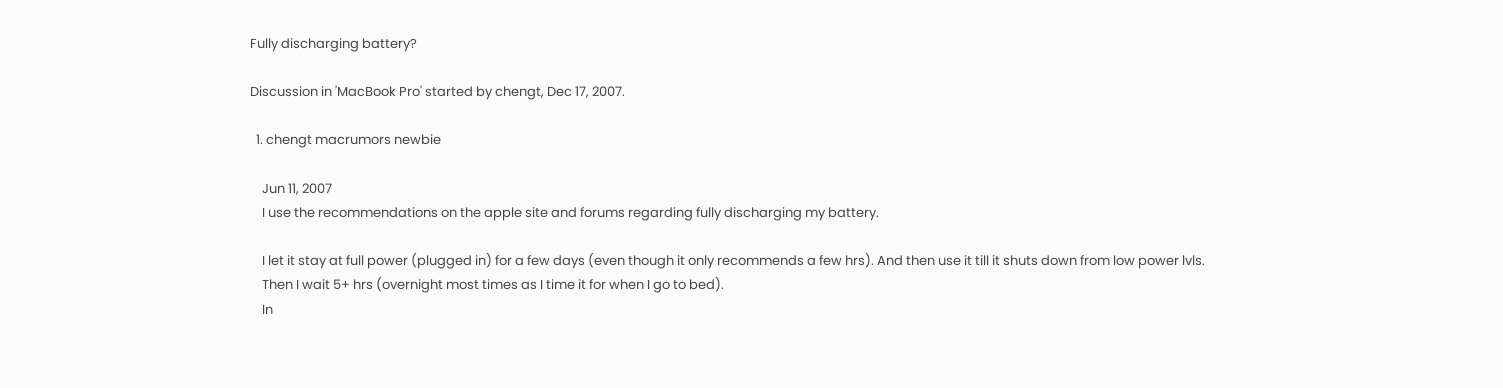Fully discharging battery?

Discussion in 'MacBook Pro' started by chengt, Dec 17, 2007.

  1. chengt macrumors newbie

    Jun 11, 2007
    I use the recommendations on the apple site and forums regarding fully discharging my battery.

    I let it stay at full power (plugged in) for a few days (even though it only recommends a few hrs). And then use it till it shuts down from low power lvls.
    Then I wait 5+ hrs (overnight most times as I time it for when I go to bed).
    In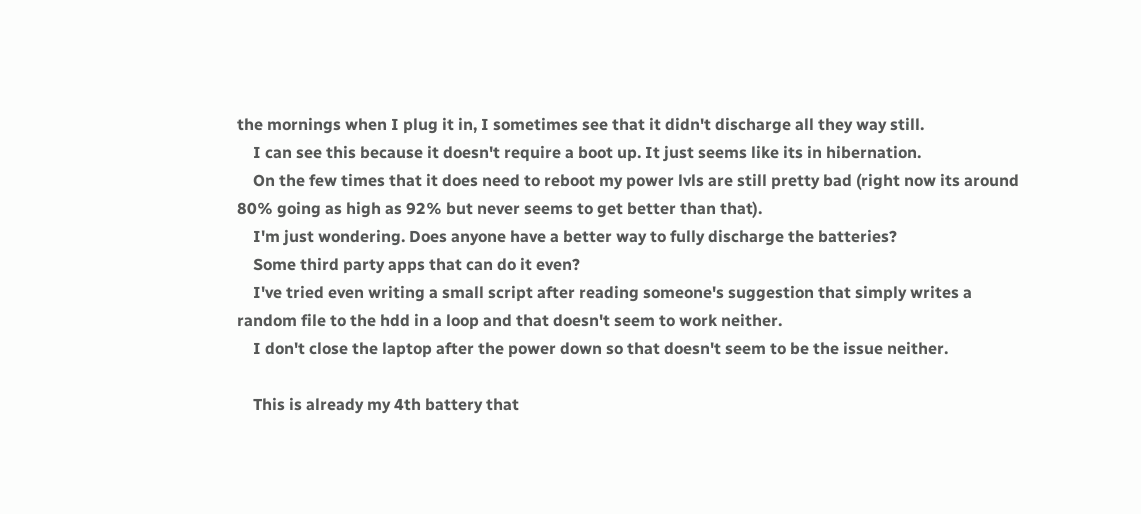the mornings when I plug it in, I sometimes see that it didn't discharge all they way still.
    I can see this because it doesn't require a boot up. It just seems like its in hibernation.
    On the few times that it does need to reboot my power lvls are still pretty bad (right now its around 80% going as high as 92% but never seems to get better than that).
    I'm just wondering. Does anyone have a better way to fully discharge the batteries?
    Some third party apps that can do it even?
    I've tried even writing a small script after reading someone's suggestion that simply writes a random file to the hdd in a loop and that doesn't seem to work neither.
    I don't close the laptop after the power down so that doesn't seem to be the issue neither.

    This is already my 4th battery that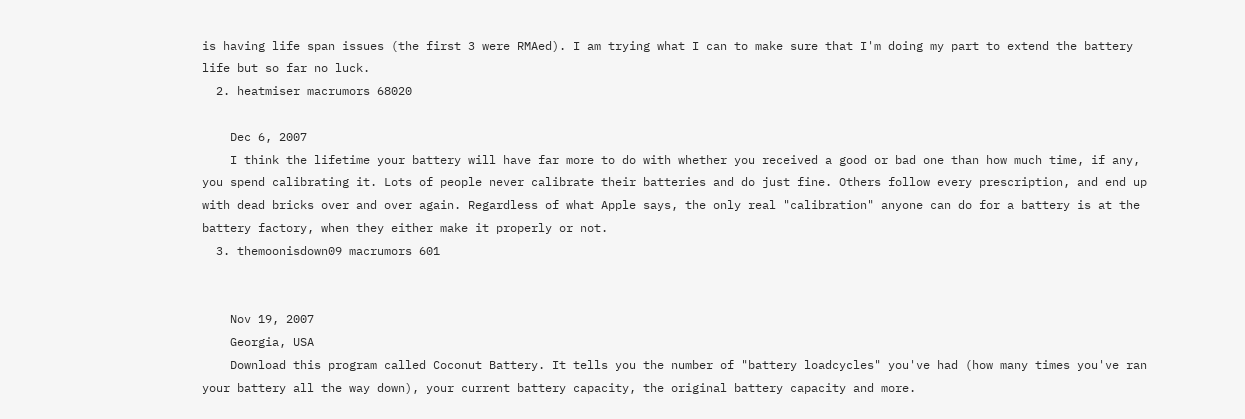is having life span issues (the first 3 were RMAed). I am trying what I can to make sure that I'm doing my part to extend the battery life but so far no luck.
  2. heatmiser macrumors 68020

    Dec 6, 2007
    I think the lifetime your battery will have far more to do with whether you received a good or bad one than how much time, if any, you spend calibrating it. Lots of people never calibrate their batteries and do just fine. Others follow every prescription, and end up with dead bricks over and over again. Regardless of what Apple says, the only real "calibration" anyone can do for a battery is at the battery factory, when they either make it properly or not.
  3. themoonisdown09 macrumors 601


    Nov 19, 2007
    Georgia, USA
    Download this program called Coconut Battery. It tells you the number of "battery loadcycles" you've had (how many times you've ran your battery all the way down), your current battery capacity, the original battery capacity and more.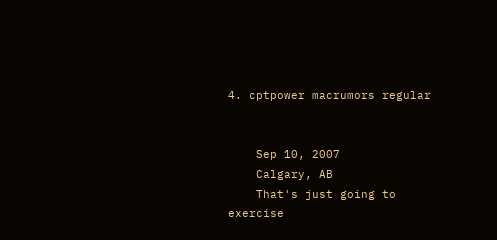4. cptpower macrumors regular


    Sep 10, 2007
    Calgary, AB
    That's just going to exercise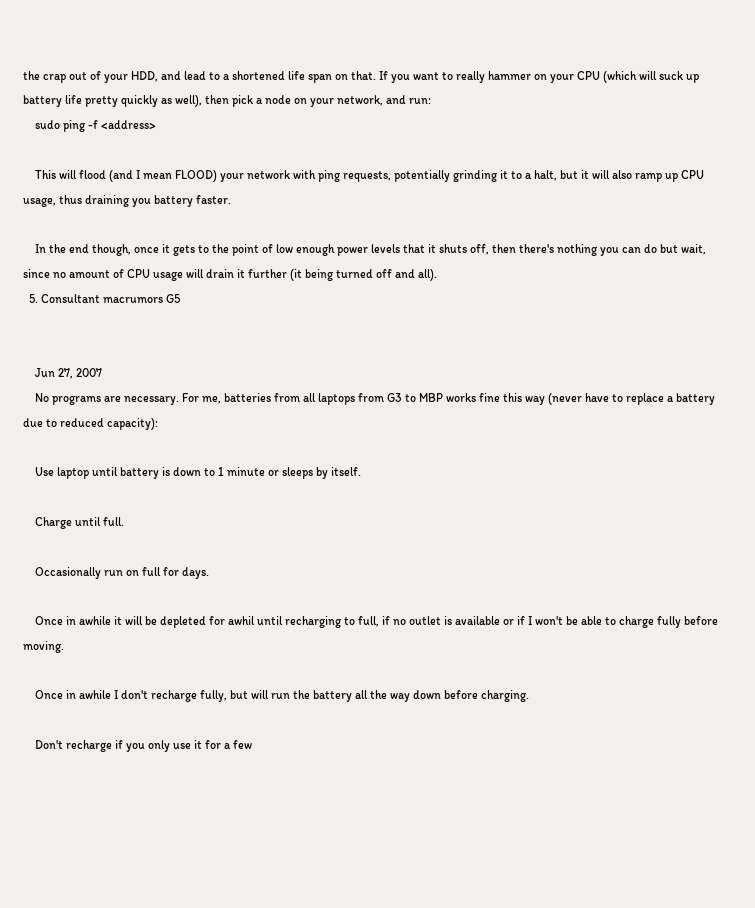the crap out of your HDD, and lead to a shortened life span on that. If you want to really hammer on your CPU (which will suck up battery life pretty quickly as well), then pick a node on your network, and run:
    sudo ping -f <address>

    This will flood (and I mean FLOOD) your network with ping requests, potentially grinding it to a halt, but it will also ramp up CPU usage, thus draining you battery faster.

    In the end though, once it gets to the point of low enough power levels that it shuts off, then there's nothing you can do but wait, since no amount of CPU usage will drain it further (it being turned off and all).
  5. Consultant macrumors G5


    Jun 27, 2007
    No programs are necessary. For me, batteries from all laptops from G3 to MBP works fine this way (never have to replace a battery due to reduced capacity):

    Use laptop until battery is down to 1 minute or sleeps by itself.

    Charge until full.

    Occasionally run on full for days.

    Once in awhile it will be depleted for awhil until recharging to full, if no outlet is available or if I won't be able to charge fully before moving.

    Once in awhile I don't recharge fully, but will run the battery all the way down before charging.

    Don't recharge if you only use it for a few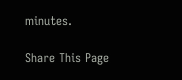minutes.

Share This Page